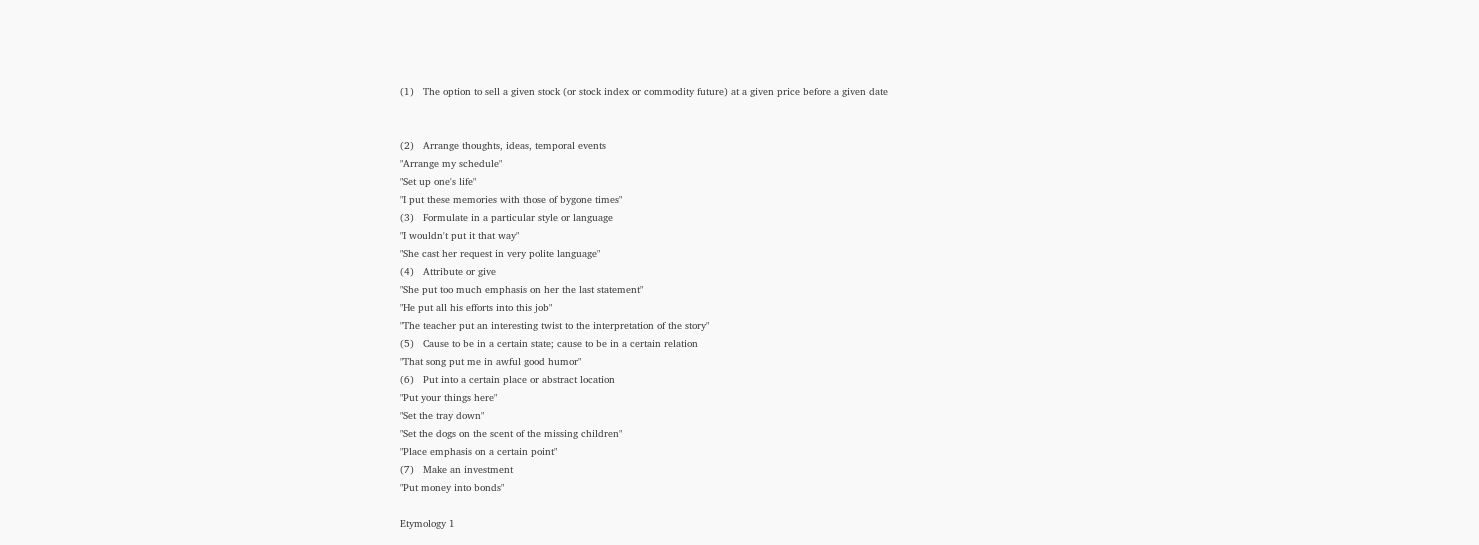(1)   The option to sell a given stock (or stock index or commodity future) at a given price before a given date


(2)   Arrange thoughts, ideas, temporal events
"Arrange my schedule"
"Set up one's life"
"I put these memories with those of bygone times"
(3)   Formulate in a particular style or language
"I wouldn't put it that way"
"She cast her request in very polite language"
(4)   Attribute or give
"She put too much emphasis on her the last statement"
"He put all his efforts into this job"
"The teacher put an interesting twist to the interpretation of the story"
(5)   Cause to be in a certain state; cause to be in a certain relation
"That song put me in awful good humor"
(6)   Put into a certain place or abstract location
"Put your things here"
"Set the tray down"
"Set the dogs on the scent of the missing children"
"Place emphasis on a certain point"
(7)   Make an investment
"Put money into bonds"

Etymology 1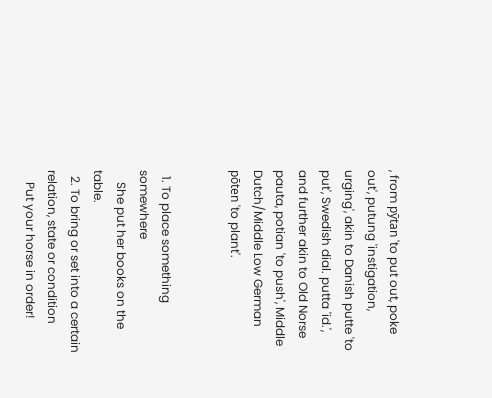, from pȳtan 'to put out, poke out', putung 'instigation, urging', akin to Danish putte 'to put', Swedish dial. putta 'id.', and further akin to Old Norse pauta, potian 'to push', Middle Dutch/Middle Low German pōten 'to plant'.


  1. To place something somewhere
    She put her books on the table.
  2. To bring or set into a certain relation, state or condition
    Put your horse in order!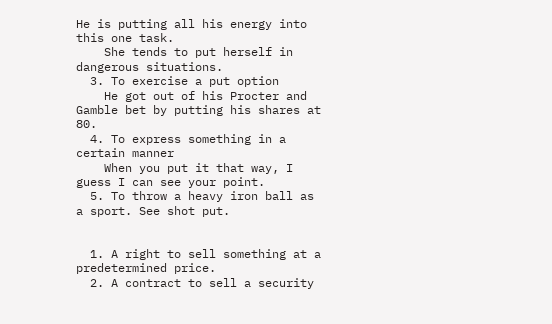He is putting all his energy into this one task.
    She tends to put herself in dangerous situations.
  3. To exercise a put option
    He got out of his Procter and Gamble bet by putting his shares at 80.
  4. To express something in a certain manner
    When you put it that way, I guess I can see your point.
  5. To throw a heavy iron ball as a sport. See shot put.


  1. A right to sell something at a predetermined price.
  2. A contract to sell a security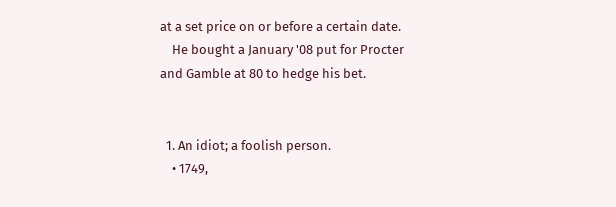at a set price on or before a certain date.
    He bought a January '08 put for Procter and Gamble at 80 to hedge his bet.


  1. An idiot; a foolish person.
    • 1749,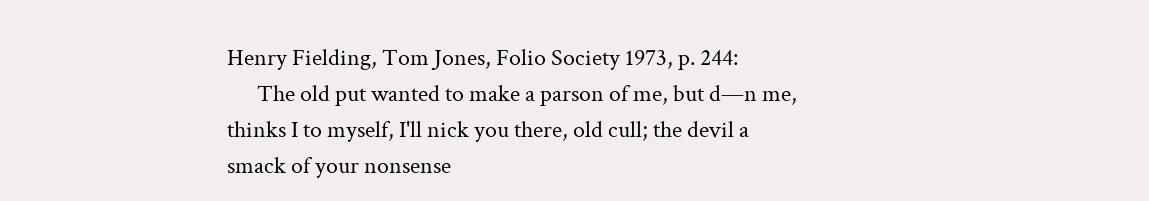Henry Fielding, Tom Jones, Folio Society 1973, p. 244:
      The old put wanted to make a parson of me, but d—n me, thinks I to myself, I'll nick you there, old cull; the devil a smack of your nonsense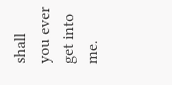shall you ever get into me.